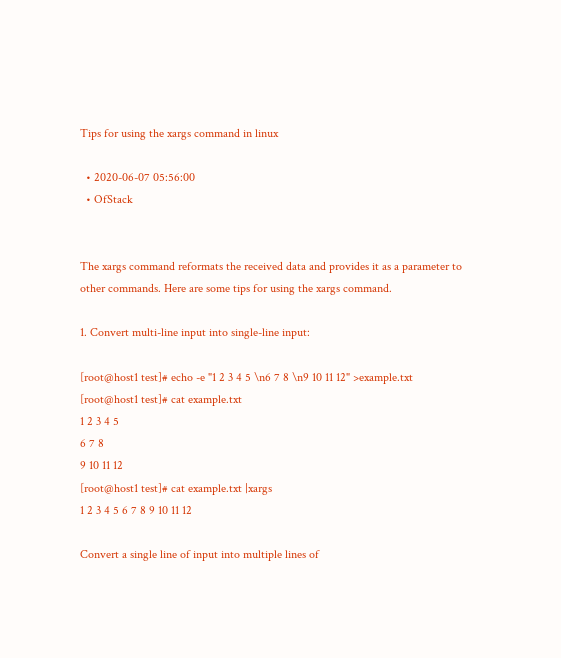Tips for using the xargs command in linux

  • 2020-06-07 05:56:00
  • OfStack


The xargs command reformats the received data and provides it as a parameter to other commands. Here are some tips for using the xargs command.

1. Convert multi-line input into single-line input:

[root@host1 test]# echo -e "1 2 3 4 5 \n6 7 8 \n9 10 11 12" >example.txt
[root@host1 test]# cat example.txt
1 2 3 4 5
6 7 8
9 10 11 12
[root@host1 test]# cat example.txt |xargs
1 2 3 4 5 6 7 8 9 10 11 12

Convert a single line of input into multiple lines of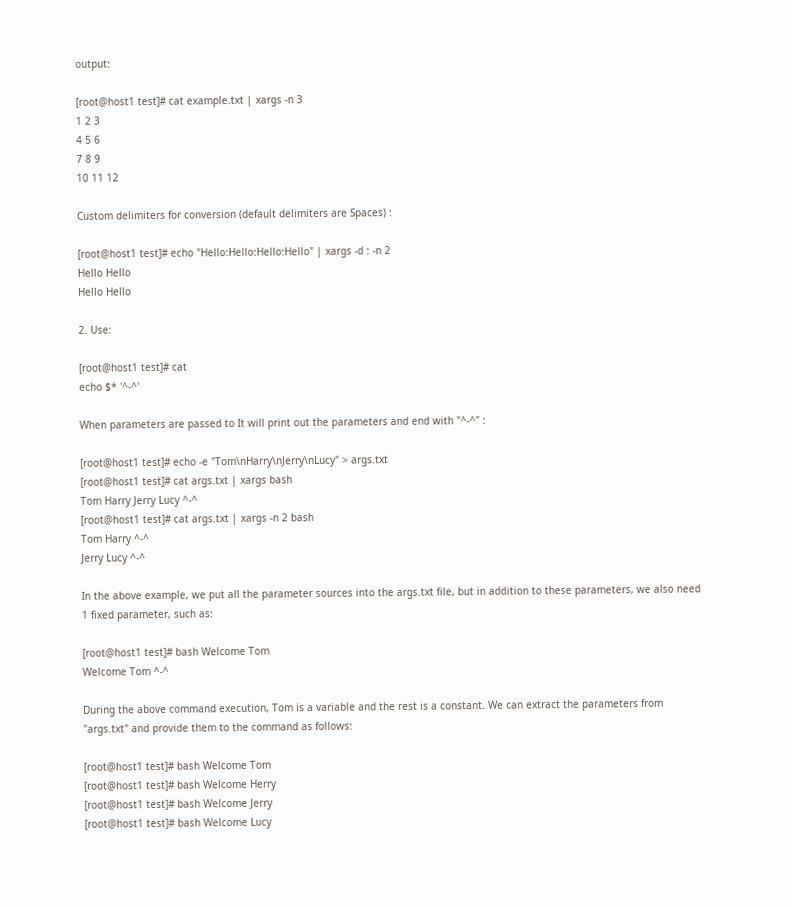output:

[root@host1 test]# cat example.txt | xargs -n 3
1 2 3
4 5 6
7 8 9
10 11 12

Custom delimiters for conversion (default delimiters are Spaces) :

[root@host1 test]# echo "Hello:Hello:Hello:Hello" | xargs -d : -n 2
Hello Hello
Hello Hello

2. Use:

[root@host1 test]# cat
echo $* '^-^'

When parameters are passed to It will print out the parameters and end with "^-^" :

[root@host1 test]# echo -e "Tom\nHarry\nJerry\nLucy" > args.txt
[root@host1 test]# cat args.txt | xargs bash
Tom Harry Jerry Lucy ^-^
[root@host1 test]# cat args.txt | xargs -n 2 bash
Tom Harry ^-^
Jerry Lucy ^-^

In the above example, we put all the parameter sources into the args.txt file, but in addition to these parameters, we also need 1 fixed parameter, such as:

[root@host1 test]# bash Welcome Tom
Welcome Tom ^-^

During the above command execution, Tom is a variable and the rest is a constant. We can extract the parameters from "args.txt" and provide them to the command as follows:

[root@host1 test]# bash Welcome Tom
[root@host1 test]# bash Welcome Herry
[root@host1 test]# bash Welcome Jerry
[root@host1 test]# bash Welcome Lucy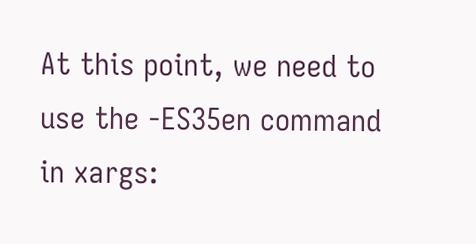At this point, we need to use the -ES35en command in xargs: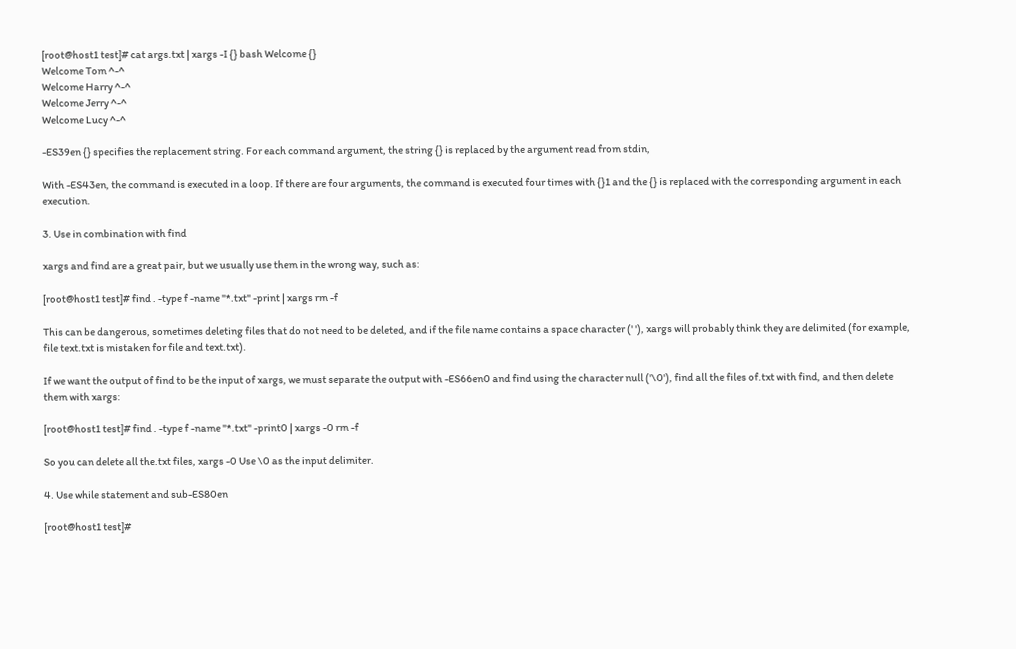[root@host1 test]# cat args.txt | xargs -I {} bash Welcome {}
Welcome Tom ^-^
Welcome Harry ^-^
Welcome Jerry ^-^
Welcome Lucy ^-^

-ES39en {} specifies the replacement string. For each command argument, the string {} is replaced by the argument read from stdin,

With -ES43en, the command is executed in a loop. If there are four arguments, the command is executed four times with {}1 and the {} is replaced with the corresponding argument in each execution.

3. Use in combination with find

xargs and find are a great pair, but we usually use them in the wrong way, such as:

[root@host1 test]# find . -type f -name "*.txt" -print | xargs rm -f

This can be dangerous, sometimes deleting files that do not need to be deleted, and if the file name contains a space character (' '), xargs will probably think they are delimited (for example, file text.txt is mistaken for file and text.txt).

If we want the output of find to be the input of xargs, we must separate the output with -ES66en0 and find using the character null ('\0'), find all the files of.txt with find, and then delete them with xargs:

[root@host1 test]# find . -type f -name "*.txt" -print0 | xargs -0 rm -f

So you can delete all the.txt files, xargs -0 Use \0 as the input delimiter.

4. Use while statement and sub-ES80en

[root@host1 test]#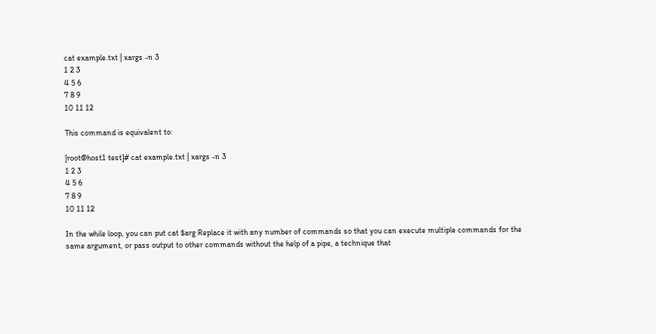cat example.txt | xargs -n 3
1 2 3
4 5 6
7 8 9
10 11 12

This command is equivalent to:

[root@host1 test]# cat example.txt | xargs -n 3
1 2 3
4 5 6
7 8 9
10 11 12

In the while loop, you can put cat $arg Replace it with any number of commands so that you can execute multiple commands for the same argument, or pass output to other commands without the help of a pipe, a technique that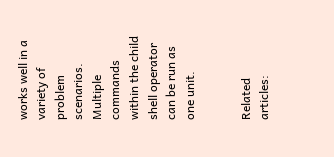works well in a variety of problem scenarios. Multiple commands within the child shell operator can be run as one unit.


Related articles: